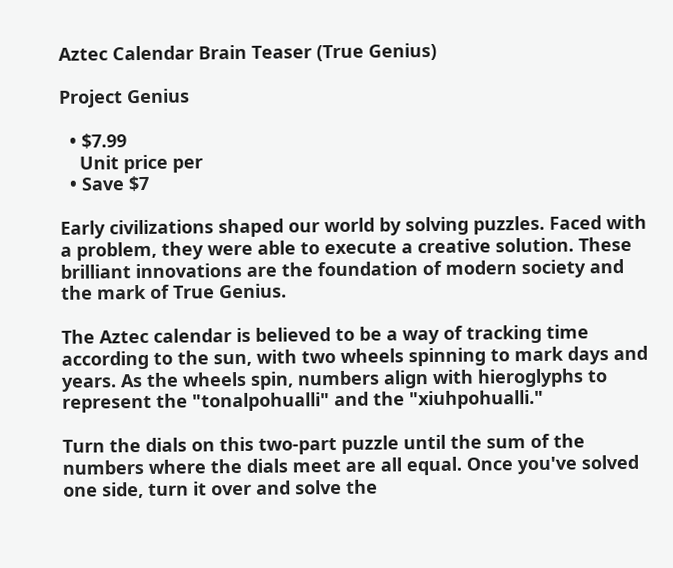Aztec Calendar Brain Teaser (True Genius)

Project Genius

  • $7.99
    Unit price per
  • Save $7

Early civilizations shaped our world by solving puzzles. Faced with a problem, they were able to execute a creative solution. These brilliant innovations are the foundation of modern society and the mark of True Genius.

The Aztec calendar is believed to be a way of tracking time according to the sun, with two wheels spinning to mark days and years. As the wheels spin, numbers align with hieroglyphs to represent the "tonalpohualli" and the "xiuhpohualli."

Turn the dials on this two-part puzzle until the sum of the numbers where the dials meet are all equal. Once you've solved one side, turn it over and solve the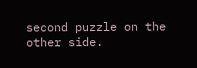second puzzle on the other side.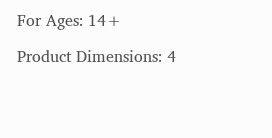For Ages: 14+

Product Dimensions: 4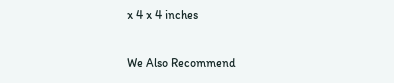x 4 x 4 inches

We Also Recommend